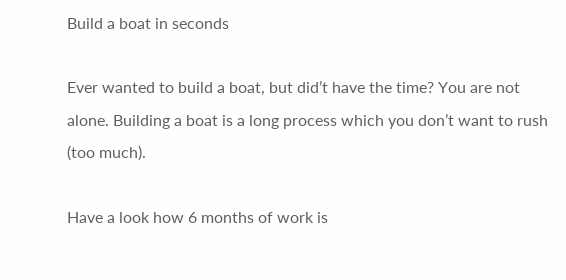Build a boat in seconds

Ever wanted to build a boat, but did’t have the time? You are not alone. Building a boat is a long process which you don’t want to rush (too much).

Have a look how 6 months of work is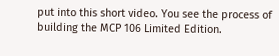put into this short video. You see the process of building the MCP 106 Limited Edition.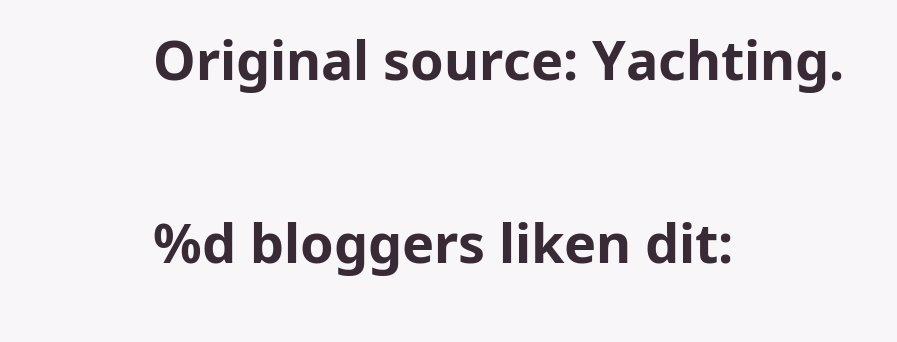Original source: Yachting.

%d bloggers liken dit: